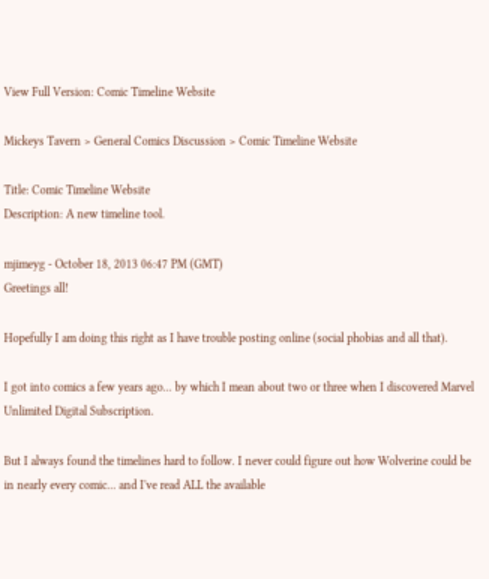View Full Version: Comic Timeline Website

Mickeys Tavern > General Comics Discussion > Comic Timeline Website

Title: Comic Timeline Website
Description: A new timeline tool.

mjimeyg - October 18, 2013 06:47 PM (GMT)
Greetings all!

Hopefully I am doing this right as I have trouble posting online (social phobias and all that).

I got into comics a few years ago... by which I mean about two or three when I discovered Marvel Unlimited Digital Subscription.

But I always found the timelines hard to follow. I never could figure out how Wolverine could be in nearly every comic... and I've read ALL the available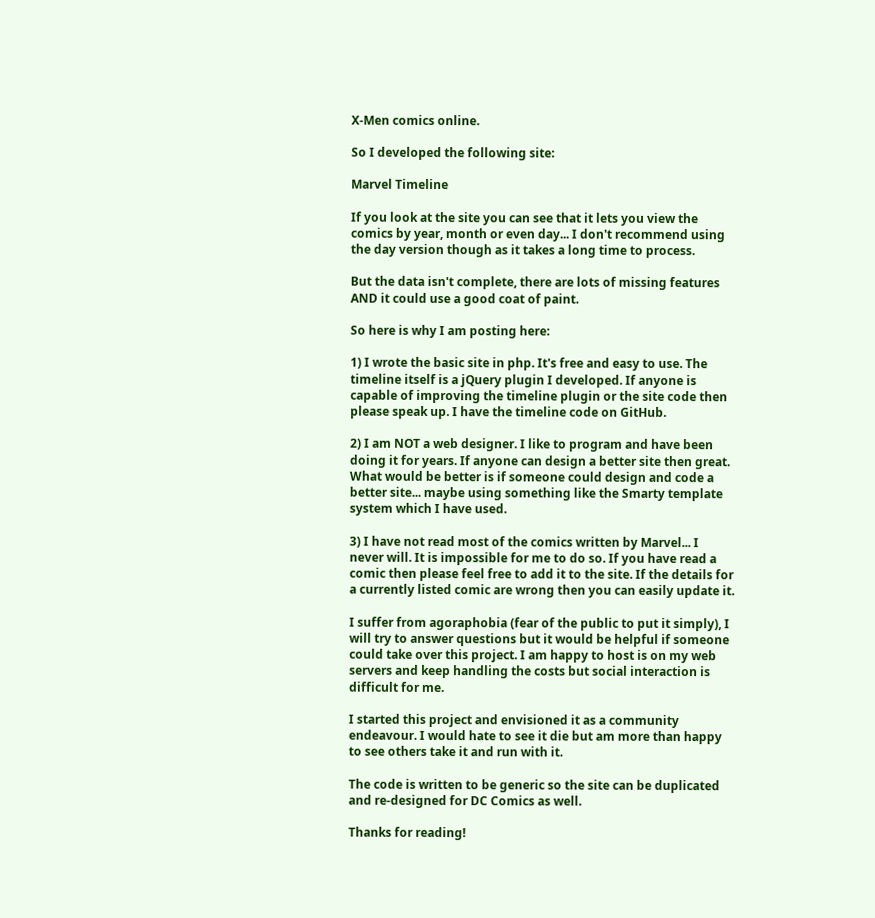X-Men comics online.

So I developed the following site:

Marvel Timeline

If you look at the site you can see that it lets you view the comics by year, month or even day... I don't recommend using the day version though as it takes a long time to process.

But the data isn't complete, there are lots of missing features AND it could use a good coat of paint.

So here is why I am posting here:

1) I wrote the basic site in php. It's free and easy to use. The timeline itself is a jQuery plugin I developed. If anyone is capable of improving the timeline plugin or the site code then please speak up. I have the timeline code on GitHub.

2) I am NOT a web designer. I like to program and have been doing it for years. If anyone can design a better site then great. What would be better is if someone could design and code a better site... maybe using something like the Smarty template system which I have used.

3) I have not read most of the comics written by Marvel... I never will. It is impossible for me to do so. If you have read a comic then please feel free to add it to the site. If the details for a currently listed comic are wrong then you can easily update it.

I suffer from agoraphobia (fear of the public to put it simply), I will try to answer questions but it would be helpful if someone could take over this project. I am happy to host is on my web servers and keep handling the costs but social interaction is difficult for me.

I started this project and envisioned it as a community endeavour. I would hate to see it die but am more than happy to see others take it and run with it.

The code is written to be generic so the site can be duplicated and re-designed for DC Comics as well.

Thanks for reading!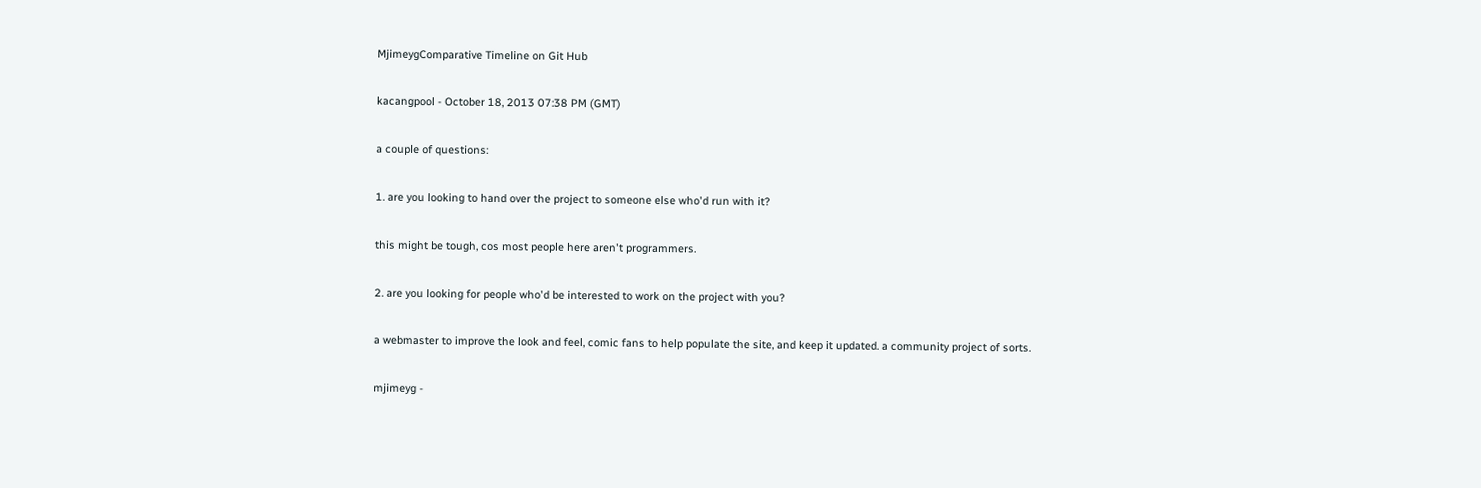MjimeygComparative Timeline on Git Hub

kacangpool - October 18, 2013 07:38 PM (GMT)

a couple of questions:

1. are you looking to hand over the project to someone else who'd run with it?

this might be tough, cos most people here aren't programmers.

2. are you looking for people who'd be interested to work on the project with you?

a webmaster to improve the look and feel, comic fans to help populate the site, and keep it updated. a community project of sorts.

mjimeyg -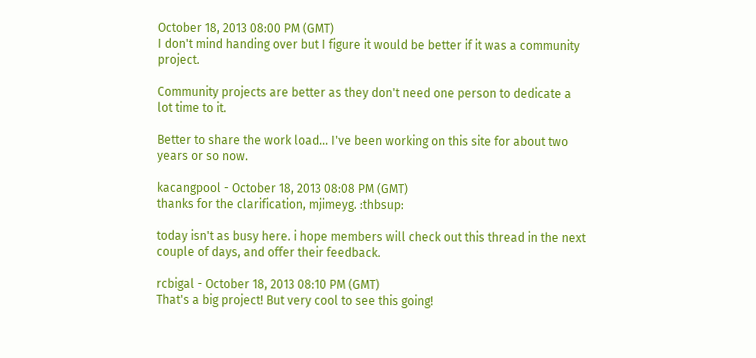October 18, 2013 08:00 PM (GMT)
I don't mind handing over but I figure it would be better if it was a community project.

Community projects are better as they don't need one person to dedicate a lot time to it.

Better to share the work load... I've been working on this site for about two years or so now.

kacangpool - October 18, 2013 08:08 PM (GMT)
thanks for the clarification, mjimeyg. :thbsup:

today isn't as busy here. i hope members will check out this thread in the next couple of days, and offer their feedback.

rcbigal - October 18, 2013 08:10 PM (GMT)
That's a big project! But very cool to see this going!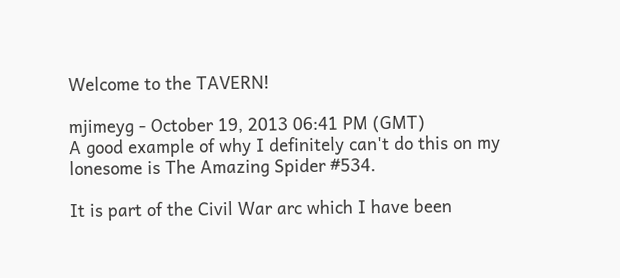Welcome to the TAVERN!

mjimeyg - October 19, 2013 06:41 PM (GMT)
A good example of why I definitely can't do this on my lonesome is The Amazing Spider #534.

It is part of the Civil War arc which I have been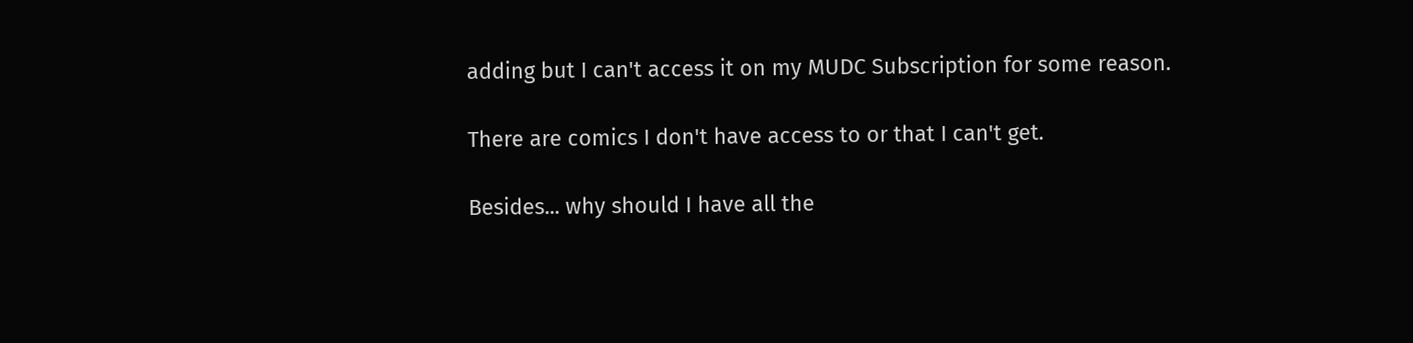adding but I can't access it on my MUDC Subscription for some reason.

There are comics I don't have access to or that I can't get.

Besides... why should I have all the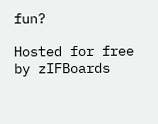fun?

Hosted for free by zIFBoards